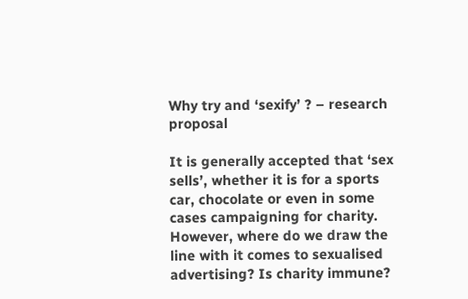Why try and ‘sexify’ ? – research proposal

It is generally accepted that ‘sex sells’, whether it is for a sports car, chocolate or even in some cases campaigning for charity. However, where do we draw the line with it comes to sexualised advertising? Is charity immune?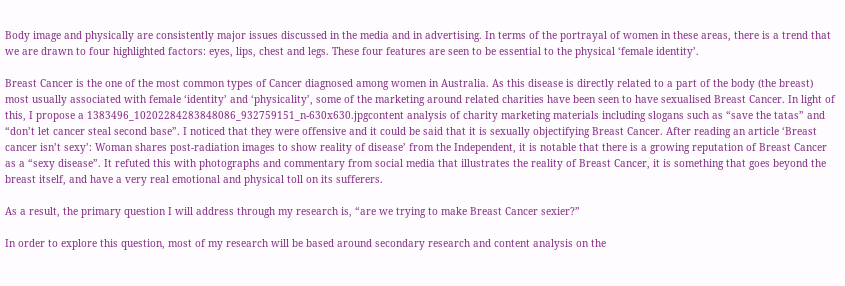Body image and physically are consistently major issues discussed in the media and in advertising. In terms of the portrayal of women in these areas, there is a trend that we are drawn to four highlighted factors: eyes, lips, chest and legs. These four features are seen to be essential to the physical ‘female identity’.

Breast Cancer is the one of the most common types of Cancer diagnosed among women in Australia. As this disease is directly related to a part of the body (the breast) most usually associated with female ‘identity’ and ‘physicality’, some of the marketing around related charities have been seen to have sexualised Breast Cancer. In light of this, I propose a 1383496_10202284283848086_932759151_n-630x630.jpgcontent analysis of charity marketing materials including slogans such as “save the tatas” and “don’t let cancer steal second base”. I noticed that they were offensive and it could be said that it is sexually objectifying Breast Cancer. After reading an article ‘Breast cancer isn’t sexy’: Woman shares post-radiation images to show reality of disease’ from the Independent, it is notable that there is a growing reputation of Breast Cancer as a “sexy disease”. It refuted this with photographs and commentary from social media that illustrates the reality of Breast Cancer, it is something that goes beyond the breast itself, and have a very real emotional and physical toll on its sufferers.

As a result, the primary question I will address through my research is, “are we trying to make Breast Cancer sexier?”

In order to explore this question, most of my research will be based around secondary research and content analysis on the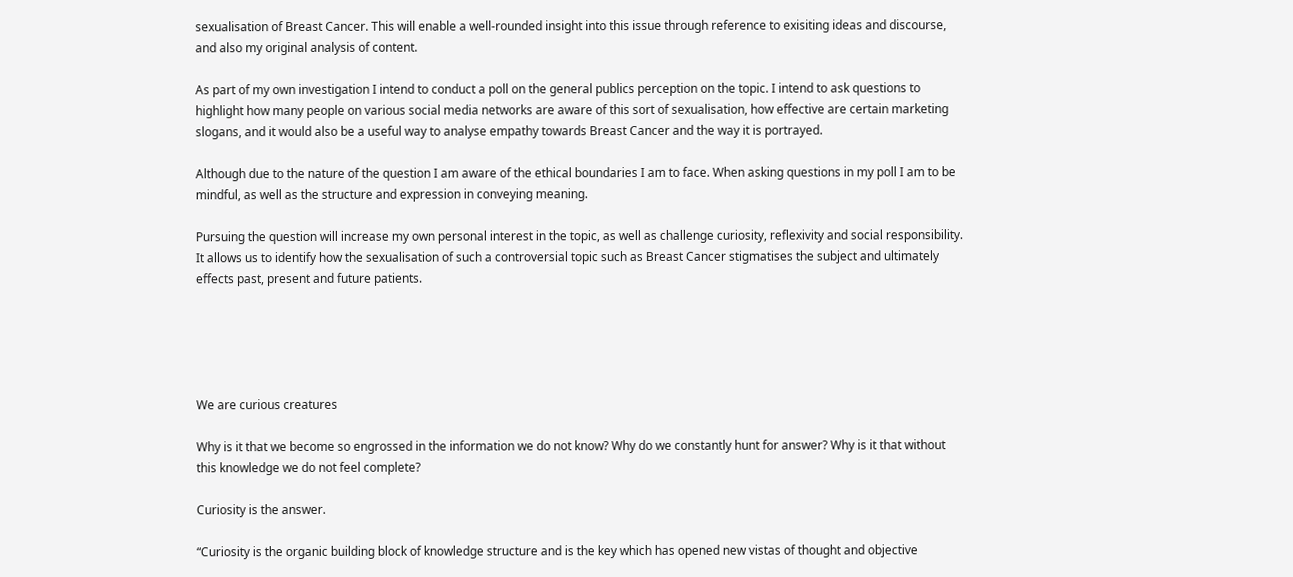sexualisation of Breast Cancer. This will enable a well-rounded insight into this issue through reference to exisiting ideas and discourse, and also my original analysis of content.

As part of my own investigation I intend to conduct a poll on the general publics perception on the topic. I intend to ask questions to highlight how many people on various social media networks are aware of this sort of sexualisation, how effective are certain marketing slogans, and it would also be a useful way to analyse empathy towards Breast Cancer and the way it is portrayed.

Although due to the nature of the question I am aware of the ethical boundaries I am to face. When asking questions in my poll I am to be mindful, as well as the structure and expression in conveying meaning.

Pursuing the question will increase my own personal interest in the topic, as well as challenge curiosity, reflexivity and social responsibility. It allows us to identify how the sexualisation of such a controversial topic such as Breast Cancer stigmatises the subject and ultimately effects past, present and future patients.





We are curious creatures

Why is it that we become so engrossed in the information we do not know? Why do we constantly hunt for answer? Why is it that without this knowledge we do not feel complete?

Curiosity is the answer.

“Curiosity is the organic building block of knowledge structure and is the key which has opened new vistas of thought and objective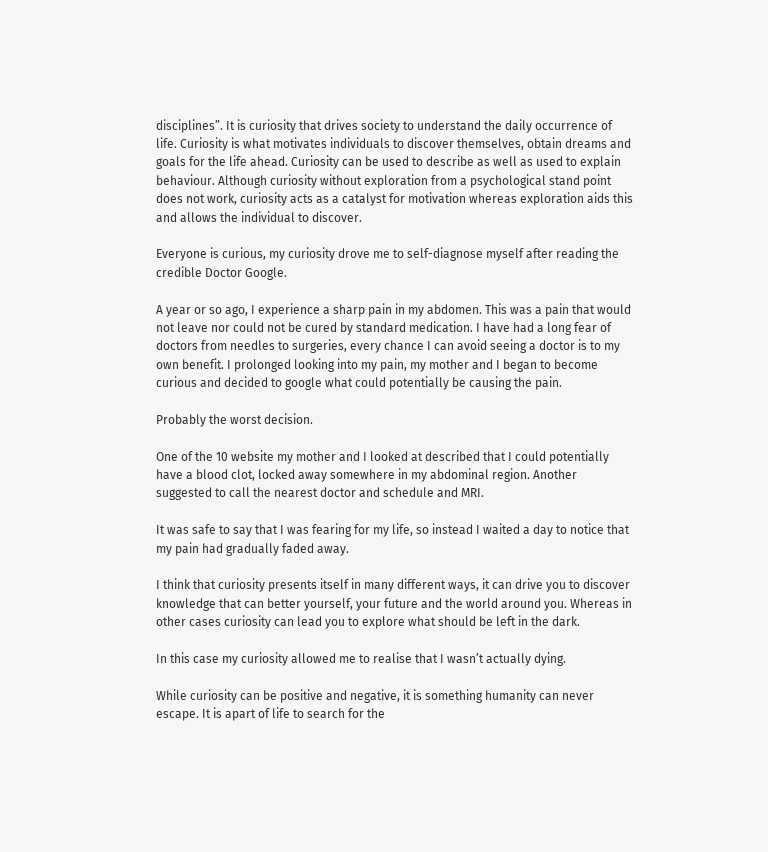disciplines”. It is curiosity that drives society to understand the daily occurrence of life. Curiosity is what motivates individuals to discover themselves, obtain dreams and goals for the life ahead. Curiosity can be used to describe as well as used to explain behaviour. Although curiosity without exploration from a psychological stand point does not work, curiosity acts as a catalyst for motivation whereas exploration aids this and allows the individual to discover.

Everyone is curious, my curiosity drove me to self-diagnose myself after reading the credible Doctor Google.

A year or so ago, I experience a sharp pain in my abdomen. This was a pain that would not leave nor could not be cured by standard medication. I have had a long fear of doctors from needles to surgeries, every chance I can avoid seeing a doctor is to my own benefit. I prolonged looking into my pain, my mother and I began to become curious and decided to google what could potentially be causing the pain.

Probably the worst decision.

One of the 10 website my mother and I looked at described that I could potentially have a blood clot, locked away somewhere in my abdominal region. Another suggested to call the nearest doctor and schedule and MRI.

It was safe to say that I was fearing for my life, so instead I waited a day to notice that my pain had gradually faded away.

I think that curiosity presents itself in many different ways, it can drive you to discover knowledge that can better yourself, your future and the world around you. Whereas in other cases curiosity can lead you to explore what should be left in the dark.

In this case my curiosity allowed me to realise that I wasn’t actually dying.

While curiosity can be positive and negative, it is something humanity can never escape. It is apart of life to search for the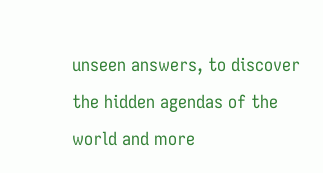unseen answers, to discover the hidden agendas of the world and more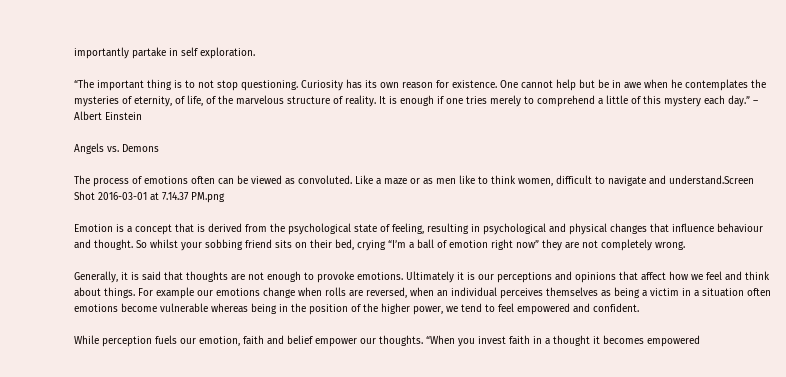importantly partake in self exploration.

“The important thing is to not stop questioning. Curiosity has its own reason for existence. One cannot help but be in awe when he contemplates the mysteries of eternity, of life, of the marvelous structure of reality. It is enough if one tries merely to comprehend a little of this mystery each day.” – Albert Einstein

Angels vs. Demons

The process of emotions often can be viewed as convoluted. Like a maze or as men like to think women, difficult to navigate and understand.Screen Shot 2016-03-01 at 7.14.37 PM.png

Emotion is a concept that is derived from the psychological state of feeling, resulting in psychological and physical changes that influence behaviour and thought. So whilst your sobbing friend sits on their bed, crying “I’m a ball of emotion right now” they are not completely wrong.

Generally, it is said that thoughts are not enough to provoke emotions. Ultimately it is our perceptions and opinions that affect how we feel and think about things. For example our emotions change when rolls are reversed, when an individual perceives themselves as being a victim in a situation often emotions become vulnerable whereas being in the position of the higher power, we tend to feel empowered and confident.

While perception fuels our emotion, faith and belief empower our thoughts. “When you invest faith in a thought it becomes empowered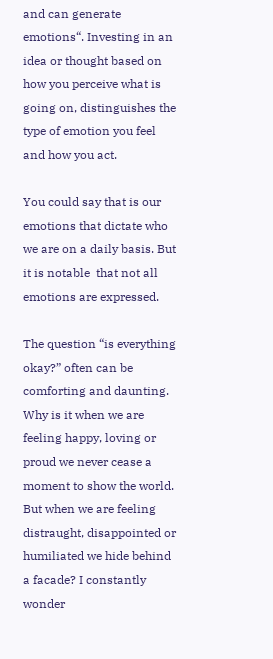and can generate emotions“. Investing in an idea or thought based on how you perceive what is going on, distinguishes the type of emotion you feel and how you act.

You could say that is our emotions that dictate who we are on a daily basis. But it is notable  that not all emotions are expressed.

The question “is everything okay?” often can be comforting and daunting. Why is it when we are feeling happy, loving or proud we never cease a moment to show the world. But when we are feeling distraught, disappointed or humiliated we hide behind a facade? I constantly wonder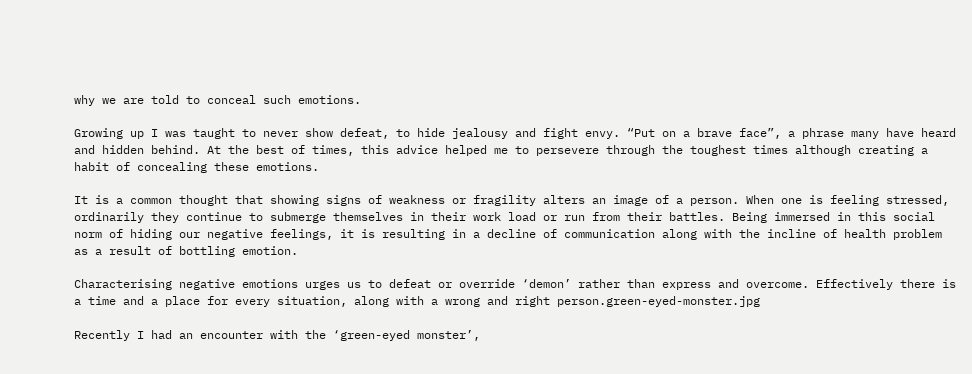why we are told to conceal such emotions.

Growing up I was taught to never show defeat, to hide jealousy and fight envy. “Put on a brave face”, a phrase many have heard and hidden behind. At the best of times, this advice helped me to persevere through the toughest times although creating a habit of concealing these emotions.

It is a common thought that showing signs of weakness or fragility alters an image of a person. When one is feeling stressed, ordinarily they continue to submerge themselves in their work load or run from their battles. Being immersed in this social norm of hiding our negative feelings, it is resulting in a decline of communication along with the incline of health problem as a result of bottling emotion.

Characterising negative emotions urges us to defeat or override ‘demon’ rather than express and overcome. Effectively there is a time and a place for every situation, along with a wrong and right person.green-eyed-monster.jpg

Recently I had an encounter with the ‘green-eyed monster’,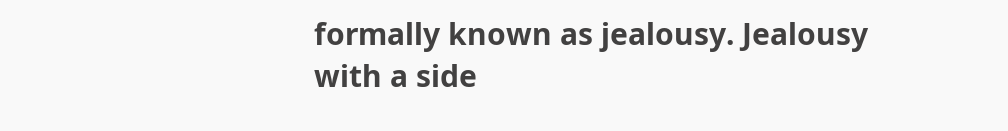formally known as jealousy. Jealousy with a side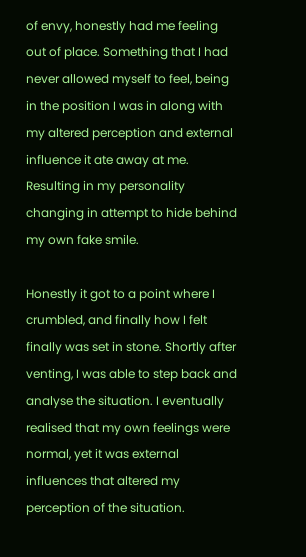of envy, honestly had me feeling out of place. Something that I had never allowed myself to feel, being in the position I was in along with my altered perception and external influence it ate away at me. Resulting in my personality changing in attempt to hide behind my own fake smile.

Honestly it got to a point where I crumbled, and finally how I felt finally was set in stone. Shortly after venting, I was able to step back and analyse the situation. I eventually realised that my own feelings were normal, yet it was external influences that altered my perception of the situation.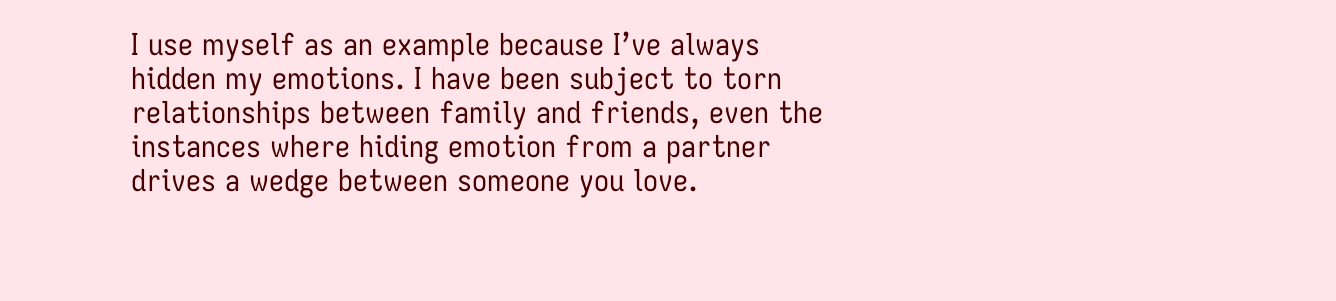I use myself as an example because I’ve always hidden my emotions. I have been subject to torn relationships between family and friends, even the instances where hiding emotion from a partner drives a wedge between someone you love.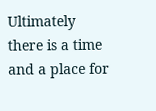Ultimately there is a time and a place for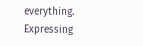everything. Expressing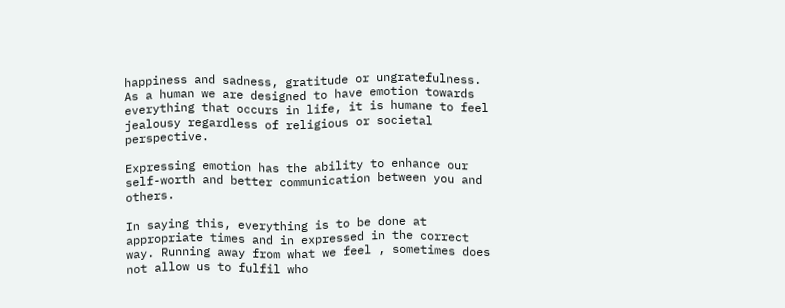happiness and sadness, gratitude or ungratefulness. As a human we are designed to have emotion towards everything that occurs in life, it is humane to feel jealousy regardless of religious or societal perspective.

Expressing emotion has the ability to enhance our self-worth and better communication between you and others.

In saying this, everything is to be done at appropriate times and in expressed in the correct way. Running away from what we feel , sometimes does not allow us to fulfil who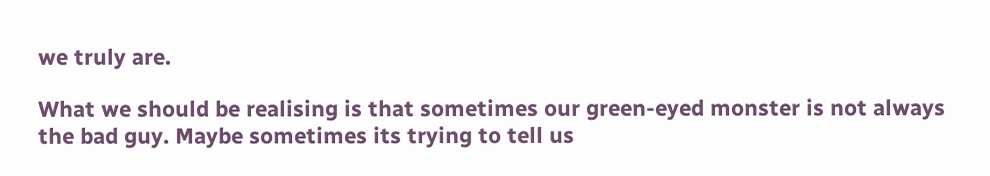we truly are.

What we should be realising is that sometimes our green-eyed monster is not always the bad guy. Maybe sometimes its trying to tell us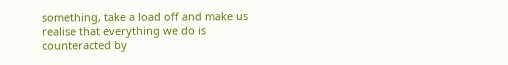something, take a load off and make us realise that everything we do is counteracted by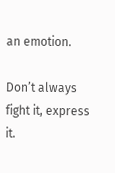an emotion.

Don’t always fight it, express it.